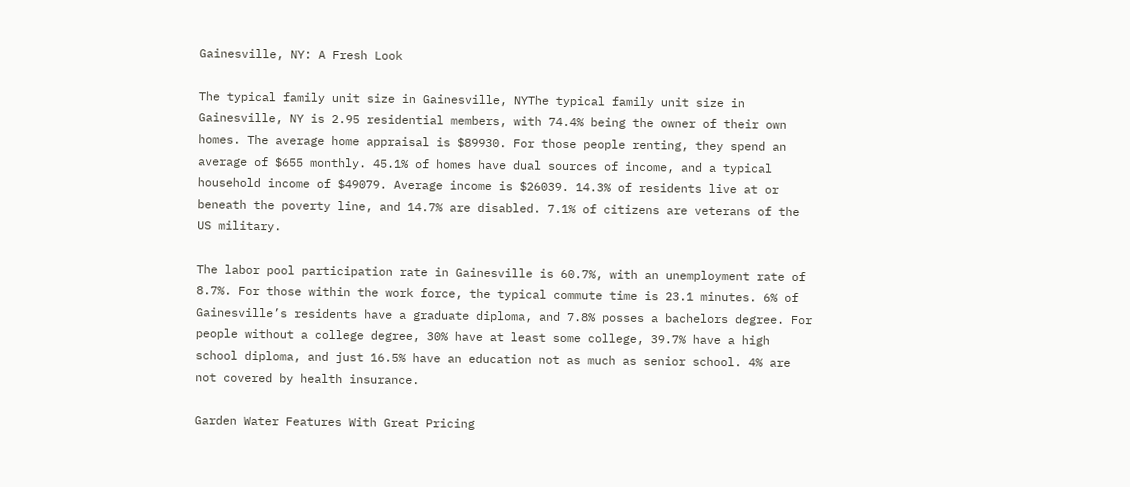Gainesville, NY: A Fresh Look

The typical family unit size in Gainesville, NYThe typical family unit size in Gainesville, NY is 2.95 residential members, with 74.4% being the owner of their own homes. The average home appraisal is $89930. For those people renting, they spend an average of $655 monthly. 45.1% of homes have dual sources of income, and a typical household income of $49079. Average income is $26039. 14.3% of residents live at or beneath the poverty line, and 14.7% are disabled. 7.1% of citizens are veterans of the US military.

The labor pool participation rate in Gainesville is 60.7%, with an unemployment rate of 8.7%. For those within the work force, the typical commute time is 23.1 minutes. 6% of Gainesville’s residents have a graduate diploma, and 7.8% posses a bachelors degree. For people without a college degree, 30% have at least some college, 39.7% have a high school diploma, and just 16.5% have an education not as much as senior school. 4% are not covered by health insurance.

Garden Water Features With Great Pricing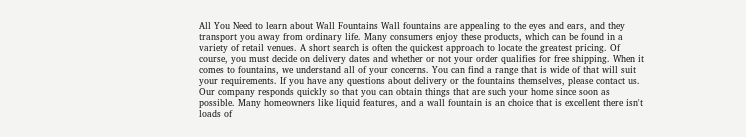All You Need to learn about Wall Fountains Wall fountains are appealing to the eyes and ears, and they transport you away from ordinary life. Many consumers enjoy these products, which can be found in a variety of retail venues. A short search is often the quickest approach to locate the greatest pricing. Of course, you must decide on delivery dates and whether or not your order qualifies for free shipping. When it comes to fountains, we understand all of your concerns. You can find a range that is wide of that will suit your requirements. If you have any questions about delivery or the fountains themselves, please contact us. Our company responds quickly so that you can obtain things that are such your home since soon as possible. Many homeowners like liquid features, and a wall fountain is an choice that is excellent there isn't loads of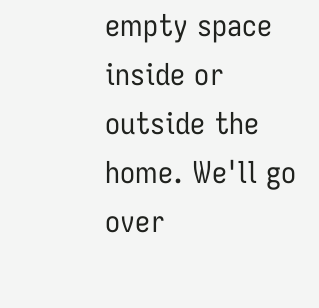empty space inside or outside the home. We'll go over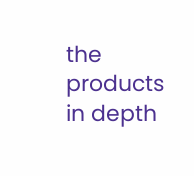the products in depth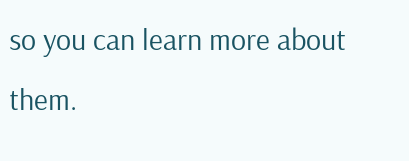so you can learn more about them.